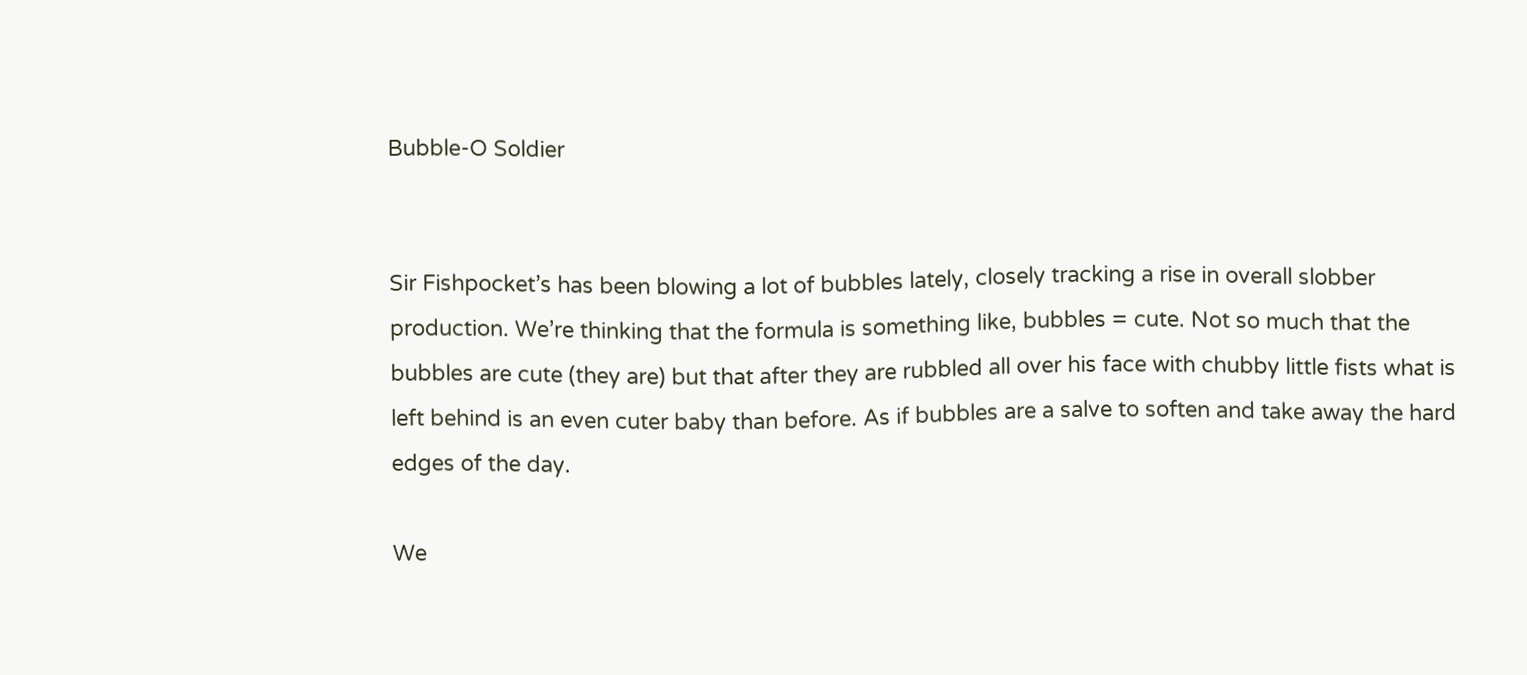Bubble-O Soldier


Sir Fishpocket’s has been blowing a lot of bubbles lately, closely tracking a rise in overall slobber production. We’re thinking that the formula is something like, bubbles = cute. Not so much that the bubbles are cute (they are) but that after they are rubbled all over his face with chubby little fists what is left behind is an even cuter baby than before. As if bubbles are a salve to soften and take away the hard edges of the day.

We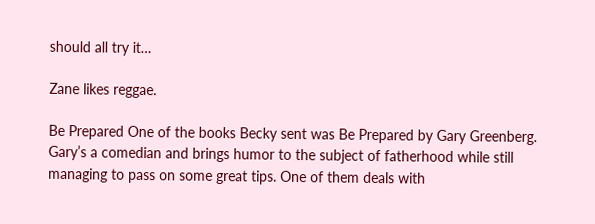should all try it…

Zane likes reggae.

Be Prepared One of the books Becky sent was Be Prepared by Gary Greenberg. Gary’s a comedian and brings humor to the subject of fatherhood while still managing to pass on some great tips. One of them deals with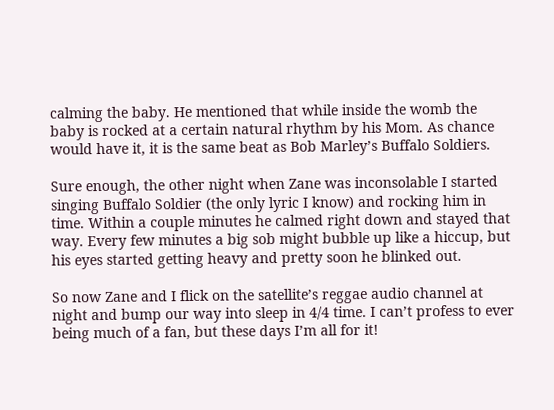calming the baby. He mentioned that while inside the womb the baby is rocked at a certain natural rhythm by his Mom. As chance would have it, it is the same beat as Bob Marley’s Buffalo Soldiers.

Sure enough, the other night when Zane was inconsolable I started singing Buffalo Soldier (the only lyric I know) and rocking him in time. Within a couple minutes he calmed right down and stayed that way. Every few minutes a big sob might bubble up like a hiccup, but his eyes started getting heavy and pretty soon he blinked out.

So now Zane and I flick on the satellite’s reggae audio channel at night and bump our way into sleep in 4/4 time. I can’t profess to ever being much of a fan, but these days I’m all for it!